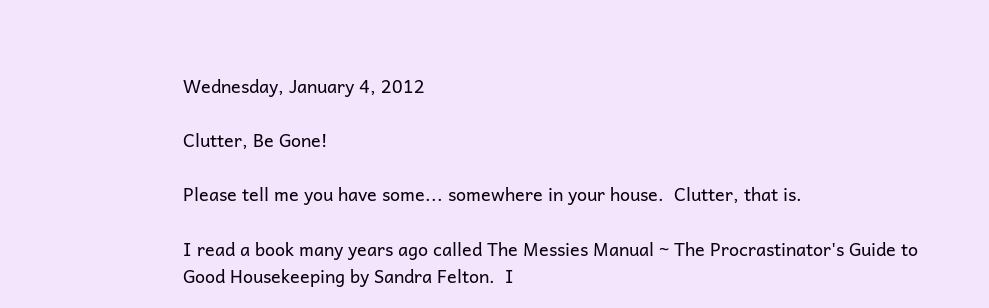Wednesday, January 4, 2012

Clutter, Be Gone!

Please tell me you have some... somewhere in your house.  Clutter, that is.

I read a book many years ago called The Messies Manual ~ The Procrastinator's Guide to Good Housekeeping by Sandra Felton.  I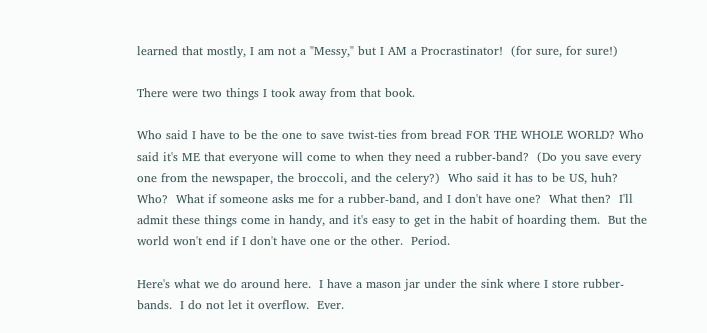learned that mostly, I am not a "Messy," but I AM a Procrastinator!  (for sure, for sure!)

There were two things I took away from that book.

Who said I have to be the one to save twist-ties from bread FOR THE WHOLE WORLD? Who said it's ME that everyone will come to when they need a rubber-band?  (Do you save every one from the newspaper, the broccoli, and the celery?)  Who said it has to be US, huh?  Who?  What if someone asks me for a rubber-band, and I don't have one?  What then?  I'll admit these things come in handy, and it's easy to get in the habit of hoarding them.  But the world won't end if I don't have one or the other.  Period.

Here's what we do around here.  I have a mason jar under the sink where I store rubber-bands.  I do not let it overflow.  Ever.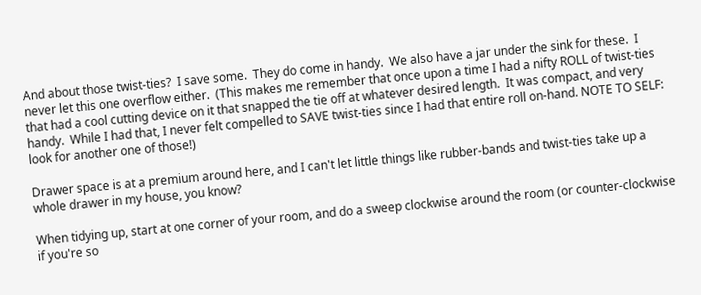And about those twist-ties?  I save some.  They do come in handy.  We also have a jar under the sink for these.  I never let this one overflow either.  (This makes me remember that once upon a time I had a nifty ROLL of twist-ties that had a cool cutting device on it that snapped the tie off at whatever desired length.  It was compact, and very handy.  While I had that, I never felt compelled to SAVE twist-ties since I had that entire roll on-hand. NOTE TO SELF: look for another one of those!)

Drawer space is at a premium around here, and I can't let little things like rubber-bands and twist-ties take up a whole drawer in my house, you know?

When tidying up, start at one corner of your room, and do a sweep clockwise around the room (or counter-clockwise if you're so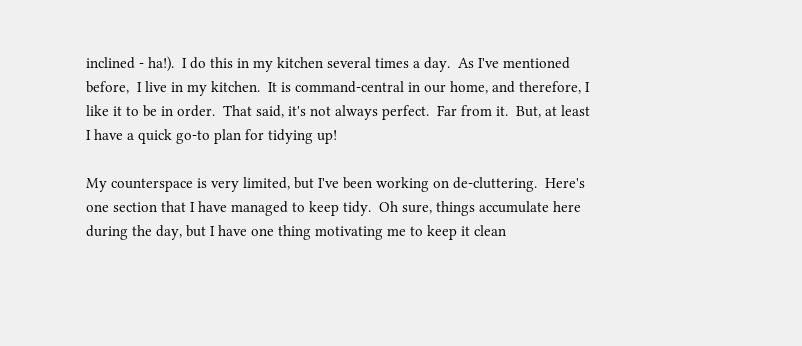inclined - ha!).  I do this in my kitchen several times a day.  As I've mentioned before,  I live in my kitchen.  It is command-central in our home, and therefore, I like it to be in order.  That said, it's not always perfect.  Far from it.  But, at least I have a quick go-to plan for tidying up!

My counterspace is very limited, but I've been working on de-cluttering.  Here's one section that I have managed to keep tidy.  Oh sure, things accumulate here during the day, but I have one thing motivating me to keep it clean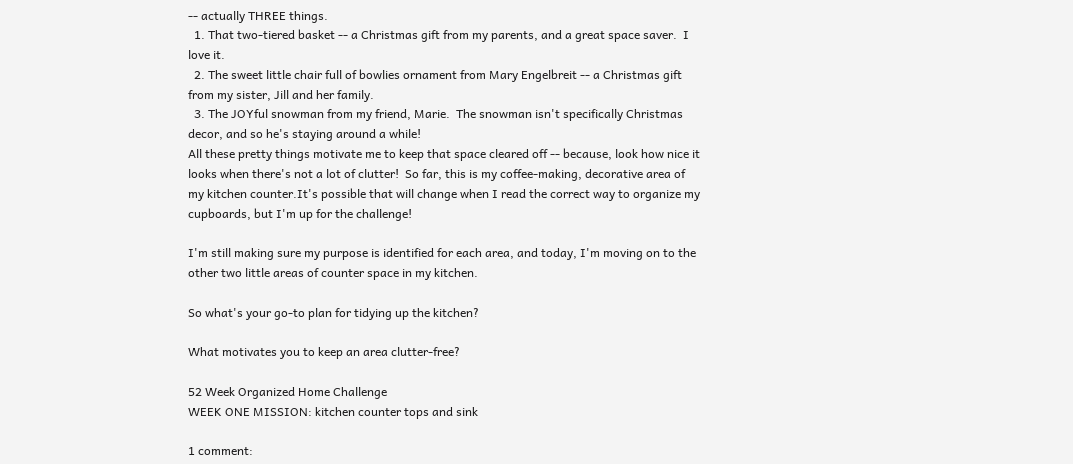-- actually THREE things.
  1. That two-tiered basket -- a Christmas gift from my parents, and a great space saver.  I love it.
  2. The sweet little chair full of bowlies ornament from Mary Engelbreit -- a Christmas gift from my sister, Jill and her family.
  3. The JOYful snowman from my friend, Marie.  The snowman isn't specifically Christmas decor, and so he's staying around a while!
All these pretty things motivate me to keep that space cleared off -- because, look how nice it looks when there's not a lot of clutter!  So far, this is my coffee-making, decorative area of my kitchen counter.It's possible that will change when I read the correct way to organize my cupboards, but I'm up for the challenge!

I'm still making sure my purpose is identified for each area, and today, I'm moving on to the other two little areas of counter space in my kitchen.

So what's your go-to plan for tidying up the kitchen?

What motivates you to keep an area clutter-free?

52 Week Organized Home Challenge
WEEK ONE MISSION: kitchen counter tops and sink

1 comment: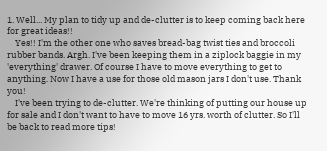1. Well... My plan to tidy up and de-clutter is to keep coming back here for great ideas!!
    Yes!! I'm the other one who saves bread-bag twist ties and broccoli rubber bands. Argh. I've been keeping them in a ziplock baggie in my 'everything' drawer. Of course I have to move everything to get to anything. Now I have a use for those old mason jars I don't use. Thank you!
    I've been trying to de-clutter. We're thinking of putting our house up for sale and I don't want to have to move 16 yrs. worth of clutter. So I'll be back to read more tips!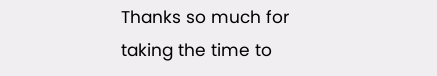Thanks so much for taking the time to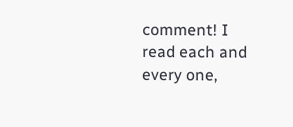comment! I read each and every one,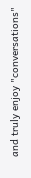and truly enjoy "conversations"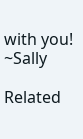with you! ~Sally

Related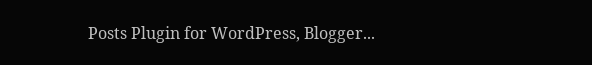Posts Plugin for WordPress, Blogger...